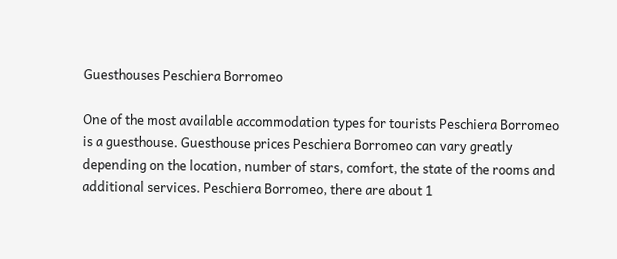Guesthouses Peschiera Borromeo

One of the most available accommodation types for tourists Peschiera Borromeo is a guesthouse. Guesthouse prices Peschiera Borromeo can vary greatly depending on the location, number of stars, comfort, the state of the rooms and additional services. Peschiera Borromeo, there are about 1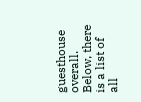guesthouse overall. Below, there is a list of all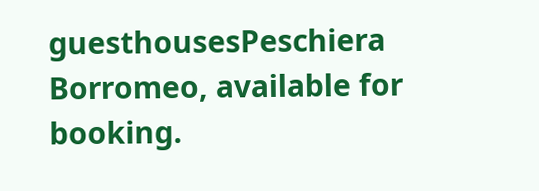guesthousesPeschiera Borromeo, available for booking.